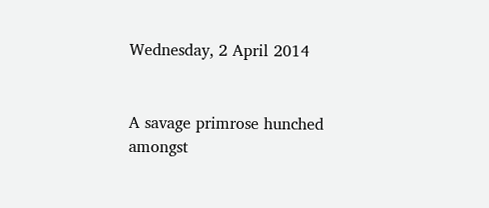Wednesday, 2 April 2014


A savage primrose hunched amongst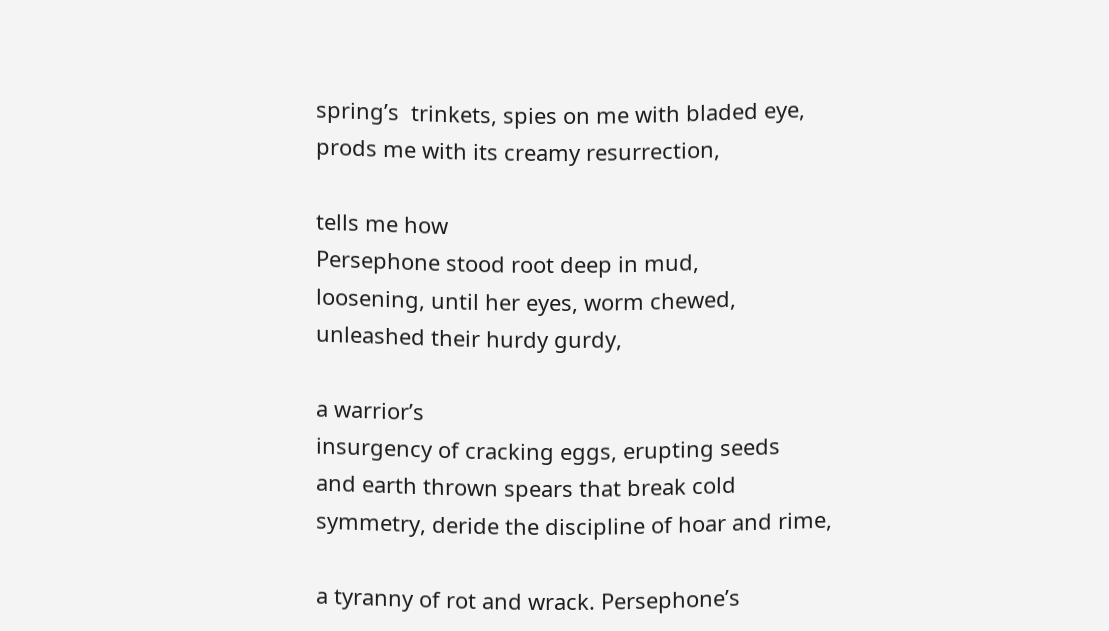spring’s  trinkets, spies on me with bladed eye,
prods me with its creamy resurrection,

tells me how
Persephone stood root deep in mud,
loosening, until her eyes, worm chewed,
unleashed their hurdy gurdy,

a warrior’s
insurgency of cracking eggs, erupting seeds
and earth thrown spears that break cold
symmetry, deride the discipline of hoar and rime,

a tyranny of rot and wrack. Persephone’s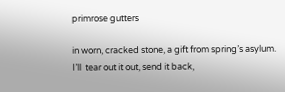primrose gutters

in worn, cracked stone, a gift from spring’s asylum.
I’ll  tear out it out, send it back,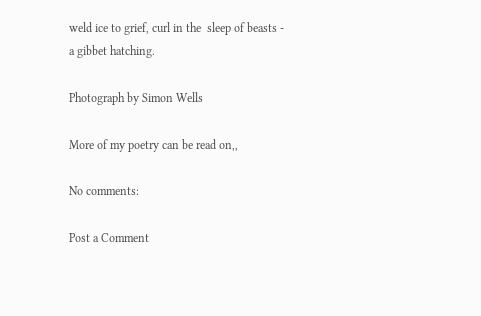weld ice to grief, curl in the  sleep of beasts -
a gibbet hatching.

Photograph by Simon Wells

More of my poetry can be read on,,

No comments:

Post a Comment